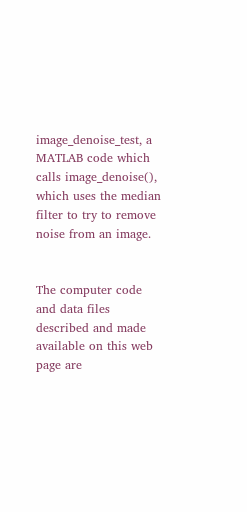image_denoise_test, a MATLAB code which calls image_denoise(), which uses the median filter to try to remove noise from an image.


The computer code and data files described and made available on this web page are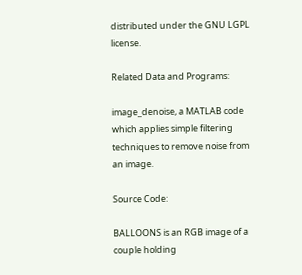distributed under the GNU LGPL license.

Related Data and Programs:

image_denoise, a MATLAB code which applies simple filtering techniques to remove noise from an image.

Source Code:

BALLOONS is an RGB image of a couple holding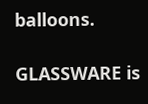balloons.

GLASSWARE is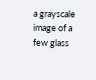a grayscale image of a few glass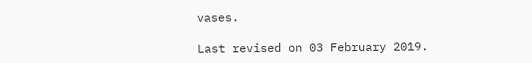vases.

Last revised on 03 February 2019.